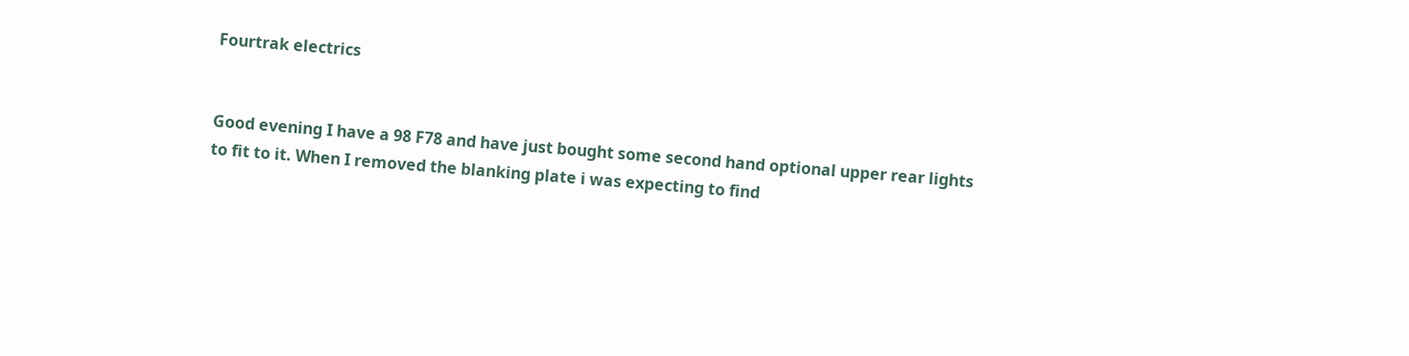Fourtrak electrics


Good evening I have a 98 F78 and have just bought some second hand optional upper rear lights to fit to it. When I removed the blanking plate i was expecting to find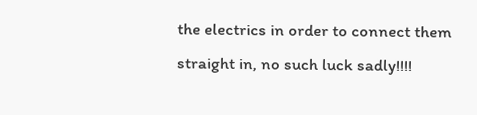the electrics in order to connect them straight in, no such luck sadly!!!!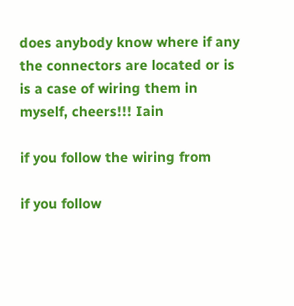does anybody know where if any the connectors are located or is is a case of wiring them in myself, cheers!!! Iain

if you follow the wiring from

if you follow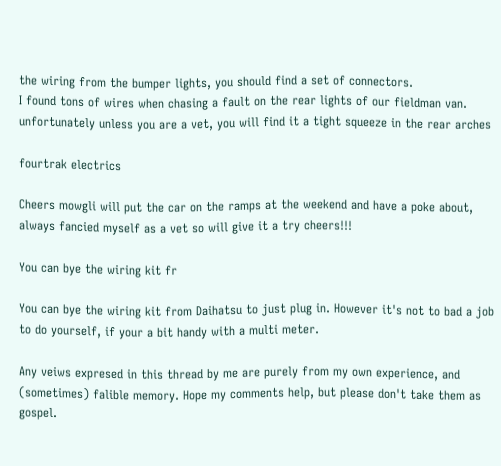the wiring from the bumper lights, you should find a set of connectors.
I found tons of wires when chasing a fault on the rear lights of our fieldman van.
unfortunately unless you are a vet, you will find it a tight squeeze in the rear arches

fourtrak electrics

Cheers mowgli will put the car on the ramps at the weekend and have a poke about, always fancied myself as a vet so will give it a try cheers!!!

You can bye the wiring kit fr

You can bye the wiring kit from Daihatsu to just plug in. However it's not to bad a job to do yourself, if your a bit handy with a multi meter.

Any veiws expresed in this thread by me are purely from my own experience, and (sometimes) falible memory. Hope my comments help, but please don't take them as gospel.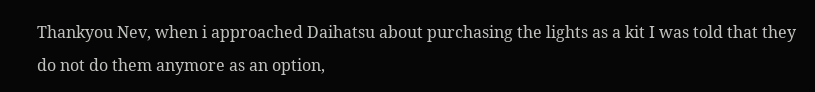Thankyou Nev, when i approached Daihatsu about purchasing the lights as a kit I was told that they do not do them anymore as an option,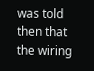was told then that the wiring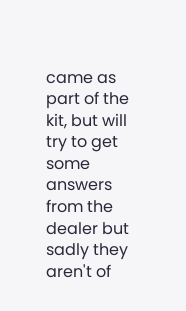came as part of the kit, but will try to get some answers from the dealer but sadly they aren't of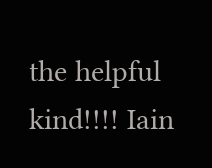the helpful kind!!!! Iain